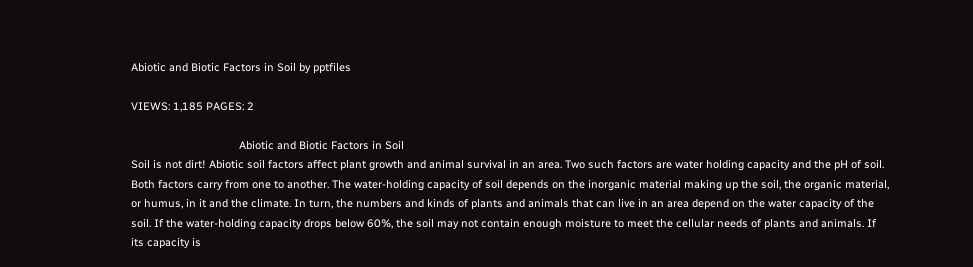Abiotic and Biotic Factors in Soil by pptfiles

VIEWS: 1,185 PAGES: 2

                                    Abiotic and Biotic Factors in Soil
Soil is not dirt! Abiotic soil factors affect plant growth and animal survival in an area. Two such factors are water holding capacity and the pH of soil. Both factors carry from one to another. The water-holding capacity of soil depends on the inorganic material making up the soil, the organic material, or humus, in it and the climate. In turn, the numbers and kinds of plants and animals that can live in an area depend on the water capacity of the soil. If the water-holding capacity drops below 60%, the soil may not contain enough moisture to meet the cellular needs of plants and animals. If its capacity is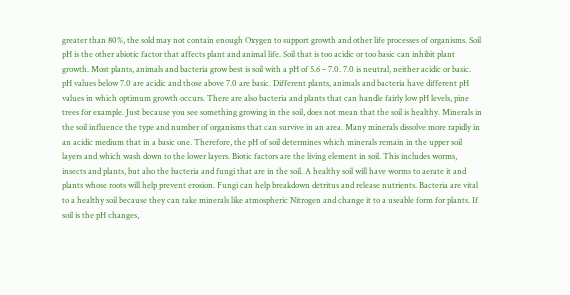greater than 80%, the sold may not contain enough Oxygen to support growth and other life processes of organisms. Soil pH is the other abiotic factor that affects plant and animal life. Soil that is too acidic or too basic can inhibit plant growth. Most plants, animals and bacteria grow best is soil with a pH of 5.6 – 7.0. 7.0 is neutral, neither acidic or basic. pH values below 7.0 are acidic and those above 7.0 are basic. Different plants, animals and bacteria have different pH values in which optimum growth occurs. There are also bacteria and plants that can handle fairly low pH levels, pine trees for example. Just because you see something growing in the soil, does not mean that the soil is healthy. Minerals in the soil influence the type and number of organisms that can survive in an area. Many minerals dissolve more rapidly in an acidic medium that in a basic one. Therefore, the pH of soil determines which minerals remain in the upper soil layers and which wash down to the lower layers. Biotic factors are the living element in soil. This includes worms, insects and plants, but also the bacteria and fungi that are in the soil. A healthy soil will have worms to aerate it and plants whose roots will help prevent erosion. Fungi can help breakdown detritus and release nutrients. Bacteria are vital to a healthy soil because they can take minerals like atmospheric Nitrogen and change it to a useable form for plants. If soil is the pH changes,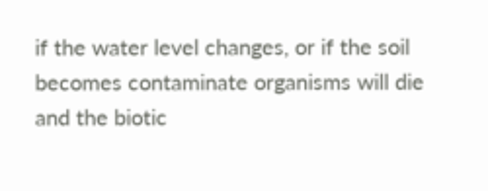if the water level changes, or if the soil becomes contaminate organisms will die and the biotic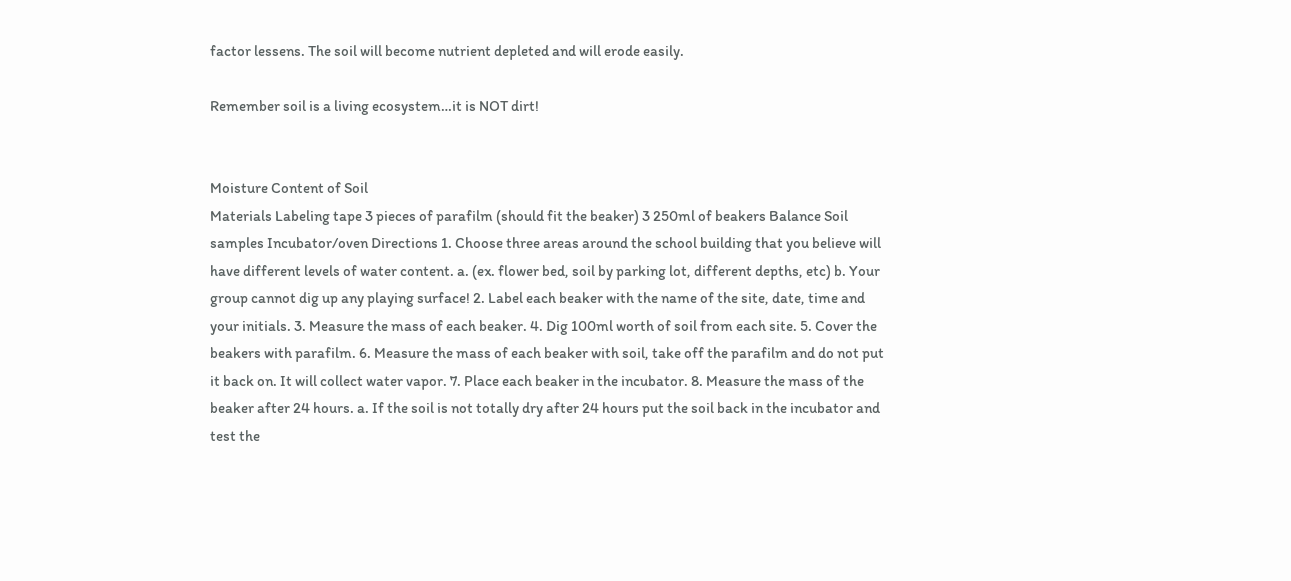factor lessens. The soil will become nutrient depleted and will erode easily.

Remember soil is a living ecosystem…it is NOT dirt!


Moisture Content of Soil
Materials Labeling tape 3 pieces of parafilm (should fit the beaker) 3 250ml of beakers Balance Soil samples Incubator/oven Directions 1. Choose three areas around the school building that you believe will have different levels of water content. a. (ex. flower bed, soil by parking lot, different depths, etc) b. Your group cannot dig up any playing surface! 2. Label each beaker with the name of the site, date, time and your initials. 3. Measure the mass of each beaker. 4. Dig 100ml worth of soil from each site. 5. Cover the beakers with parafilm. 6. Measure the mass of each beaker with soil, take off the parafilm and do not put it back on. It will collect water vapor. 7. Place each beaker in the incubator. 8. Measure the mass of the beaker after 24 hours. a. If the soil is not totally dry after 24 hours put the soil back in the incubator and test the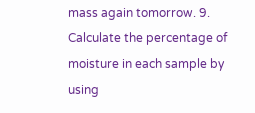mass again tomorrow. 9. Calculate the percentage of moisture in each sample by using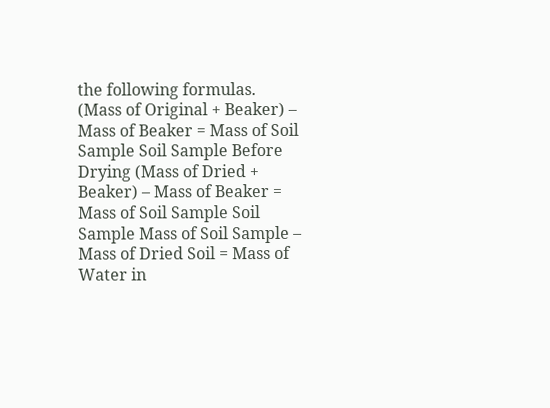the following formulas. (Mass of Original + Beaker) – Mass of Beaker = Mass of Soil Sample Soil Sample Before Drying (Mass of Dried + Beaker) – Mass of Beaker = Mass of Soil Sample Soil Sample Mass of Soil Sample – Mass of Dried Soil = Mass of Water in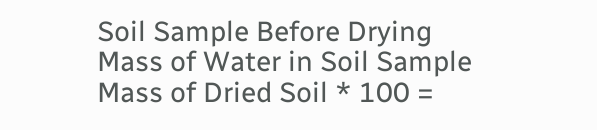Soil Sample Before Drying Mass of Water in Soil Sample Mass of Dried Soil * 100 =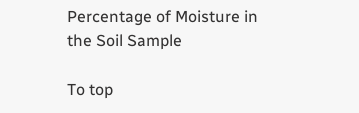Percentage of Moisture in the Soil Sample

To top